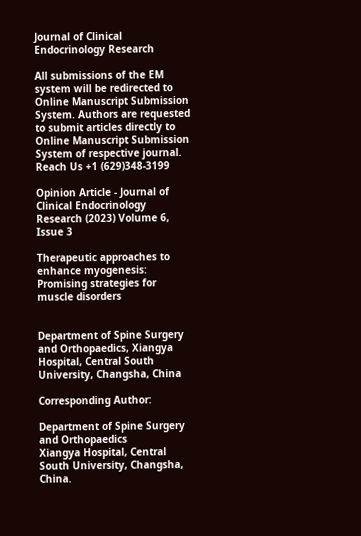Journal of Clinical Endocrinology Research

All submissions of the EM system will be redirected to Online Manuscript Submission System. Authors are requested to submit articles directly to Online Manuscript Submission System of respective journal.
Reach Us +1 (629)348-3199

Opinion Article - Journal of Clinical Endocrinology Research (2023) Volume 6, Issue 3

Therapeutic approaches to enhance myogenesis: Promising strategies for muscle disorders


Department of Spine Surgery and Orthopaedics, Xiangya Hospital, Central South University, Changsha, China

Corresponding Author:

Department of Spine Surgery and Orthopaedics
Xiangya Hospital, Central South University, Changsha, China.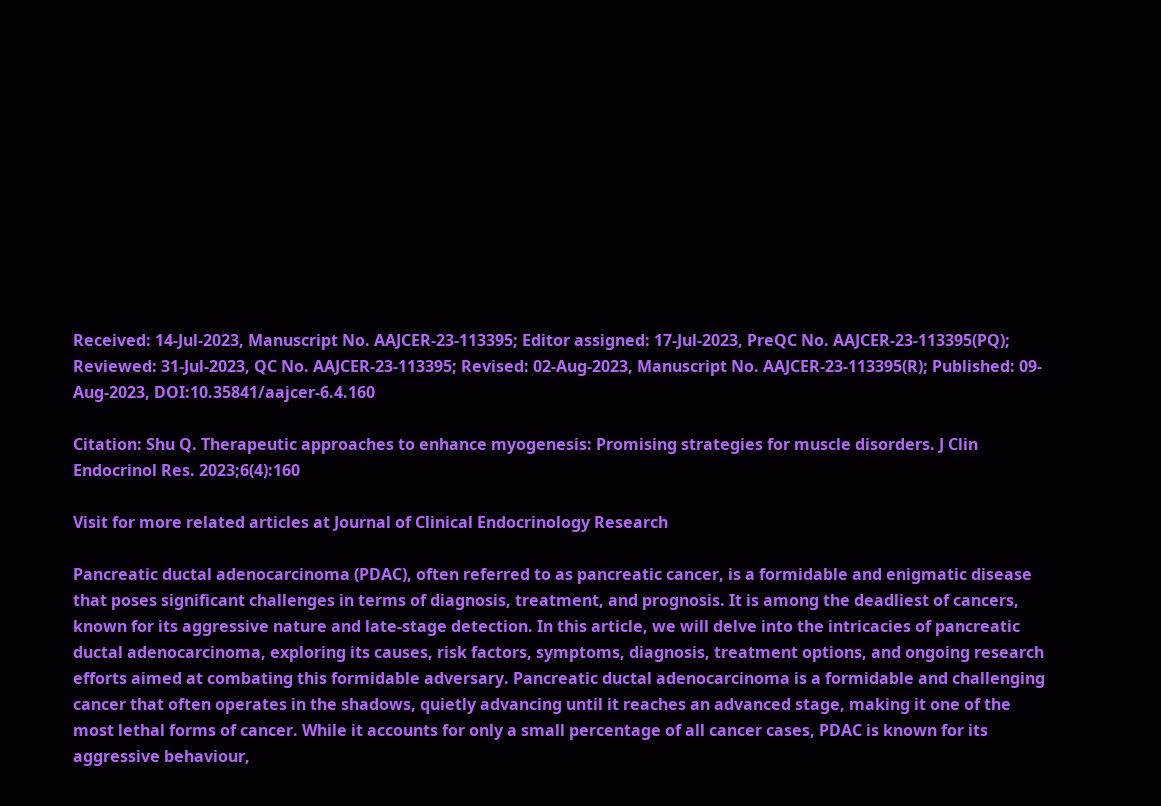Received: 14-Jul-2023, Manuscript No. AAJCER-23-113395; Editor assigned: 17-Jul-2023, PreQC No. AAJCER-23-113395(PQ); Reviewed: 31-Jul-2023, QC No. AAJCER-23-113395; Revised: 02-Aug-2023, Manuscript No. AAJCER-23-113395(R); Published: 09-Aug-2023, DOI:10.35841/aajcer-6.4.160

Citation: Shu Q. Therapeutic approaches to enhance myogenesis: Promising strategies for muscle disorders. J Clin Endocrinol Res. 2023;6(4):160

Visit for more related articles at Journal of Clinical Endocrinology Research

Pancreatic ductal adenocarcinoma (PDAC), often referred to as pancreatic cancer, is a formidable and enigmatic disease that poses significant challenges in terms of diagnosis, treatment, and prognosis. It is among the deadliest of cancers, known for its aggressive nature and late-stage detection. In this article, we will delve into the intricacies of pancreatic ductal adenocarcinoma, exploring its causes, risk factors, symptoms, diagnosis, treatment options, and ongoing research efforts aimed at combating this formidable adversary. Pancreatic ductal adenocarcinoma is a formidable and challenging cancer that often operates in the shadows, quietly advancing until it reaches an advanced stage, making it one of the most lethal forms of cancer. While it accounts for only a small percentage of all cancer cases, PDAC is known for its aggressive behaviour,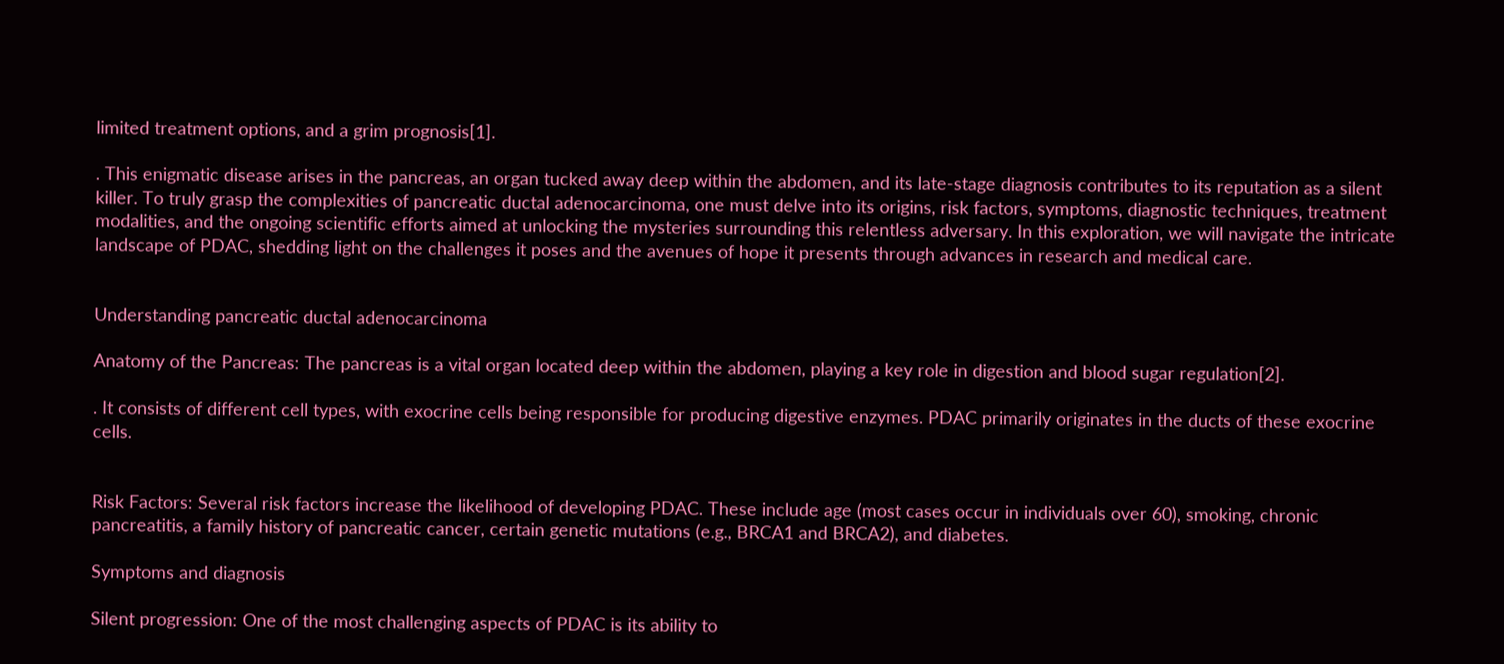limited treatment options, and a grim prognosis[1].

. This enigmatic disease arises in the pancreas, an organ tucked away deep within the abdomen, and its late-stage diagnosis contributes to its reputation as a silent killer. To truly grasp the complexities of pancreatic ductal adenocarcinoma, one must delve into its origins, risk factors, symptoms, diagnostic techniques, treatment modalities, and the ongoing scientific efforts aimed at unlocking the mysteries surrounding this relentless adversary. In this exploration, we will navigate the intricate landscape of PDAC, shedding light on the challenges it poses and the avenues of hope it presents through advances in research and medical care.


Understanding pancreatic ductal adenocarcinoma

Anatomy of the Pancreas: The pancreas is a vital organ located deep within the abdomen, playing a key role in digestion and blood sugar regulation[2].

. It consists of different cell types, with exocrine cells being responsible for producing digestive enzymes. PDAC primarily originates in the ducts of these exocrine cells.


Risk Factors: Several risk factors increase the likelihood of developing PDAC. These include age (most cases occur in individuals over 60), smoking, chronic pancreatitis, a family history of pancreatic cancer, certain genetic mutations (e.g., BRCA1 and BRCA2), and diabetes.

Symptoms and diagnosis

Silent progression: One of the most challenging aspects of PDAC is its ability to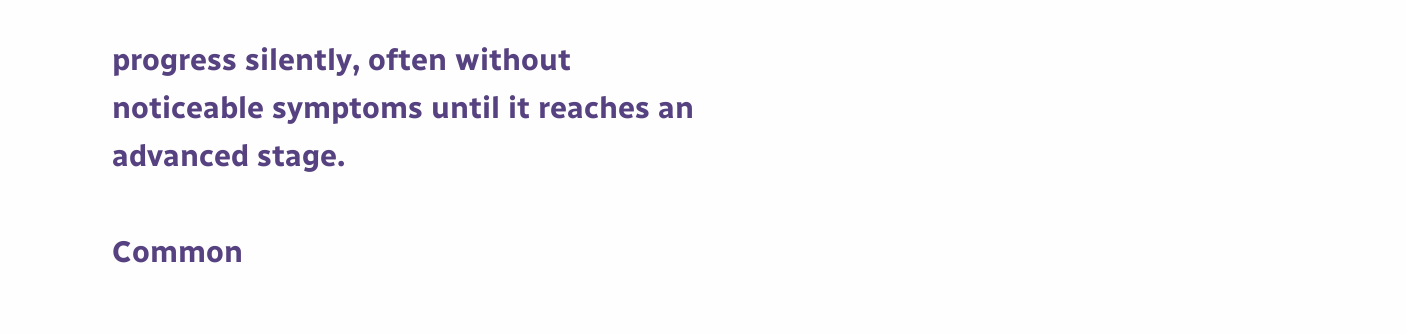progress silently, often without noticeable symptoms until it reaches an advanced stage.

Common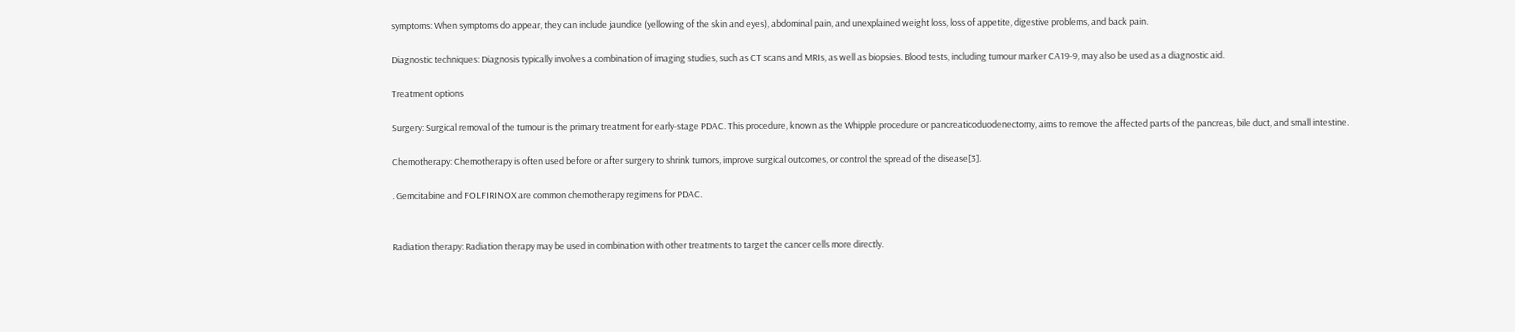symptoms: When symptoms do appear, they can include jaundice (yellowing of the skin and eyes), abdominal pain, and unexplained weight loss, loss of appetite, digestive problems, and back pain.

Diagnostic techniques: Diagnosis typically involves a combination of imaging studies, such as CT scans and MRIs, as well as biopsies. Blood tests, including tumour marker CA19-9, may also be used as a diagnostic aid.

Treatment options

Surgery: Surgical removal of the tumour is the primary treatment for early-stage PDAC. This procedure, known as the Whipple procedure or pancreaticoduodenectomy, aims to remove the affected parts of the pancreas, bile duct, and small intestine.

Chemotherapy: Chemotherapy is often used before or after surgery to shrink tumors, improve surgical outcomes, or control the spread of the disease[3].

. Gemcitabine and FOLFIRINOX are common chemotherapy regimens for PDAC.


Radiation therapy: Radiation therapy may be used in combination with other treatments to target the cancer cells more directly.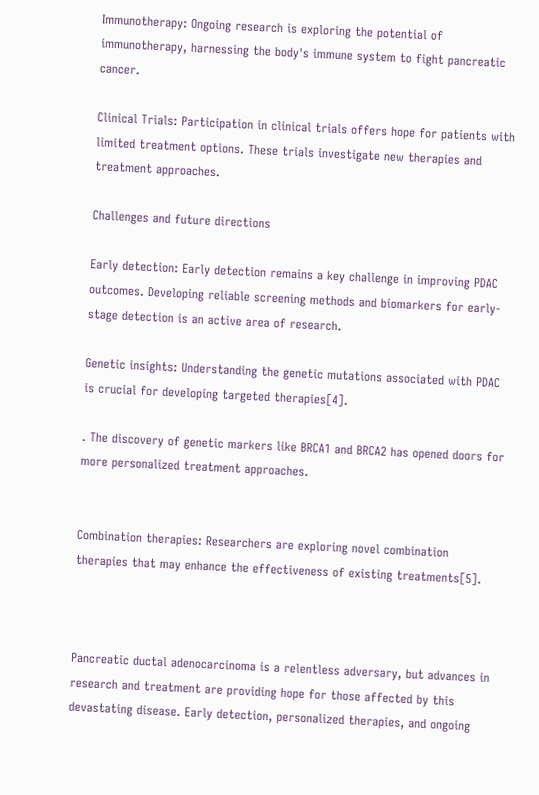Immunotherapy: Ongoing research is exploring the potential of immunotherapy, harnessing the body's immune system to fight pancreatic cancer.

Clinical Trials: Participation in clinical trials offers hope for patients with limited treatment options. These trials investigate new therapies and treatment approaches.

Challenges and future directions

Early detection: Early detection remains a key challenge in improving PDAC outcomes. Developing reliable screening methods and biomarkers for early-stage detection is an active area of research.

Genetic insights: Understanding the genetic mutations associated with PDAC is crucial for developing targeted therapies[4].

. The discovery of genetic markers like BRCA1 and BRCA2 has opened doors for more personalized treatment approaches.


Combination therapies: Researchers are exploring novel combination therapies that may enhance the effectiveness of existing treatments[5].



Pancreatic ductal adenocarcinoma is a relentless adversary, but advances in research and treatment are providing hope for those affected by this devastating disease. Early detection, personalized therapies, and ongoing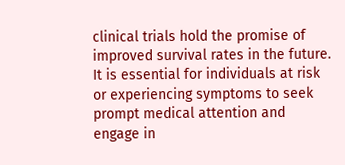clinical trials hold the promise of improved survival rates in the future. It is essential for individuals at risk or experiencing symptoms to seek prompt medical attention and engage in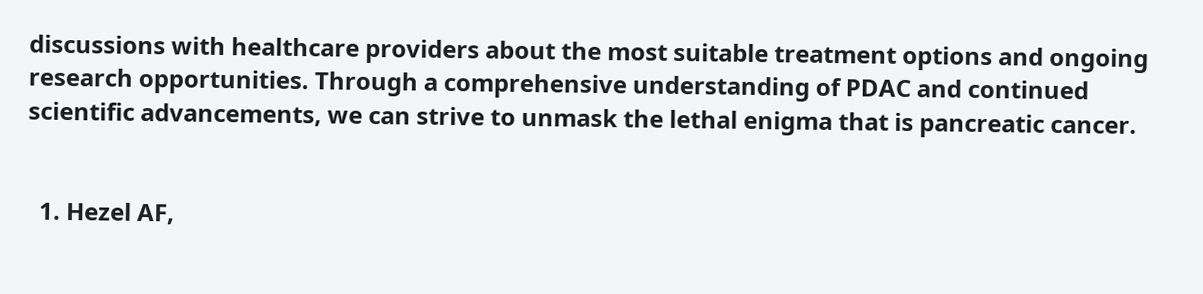discussions with healthcare providers about the most suitable treatment options and ongoing research opportunities. Through a comprehensive understanding of PDAC and continued scientific advancements, we can strive to unmask the lethal enigma that is pancreatic cancer.


  1. Hezel AF,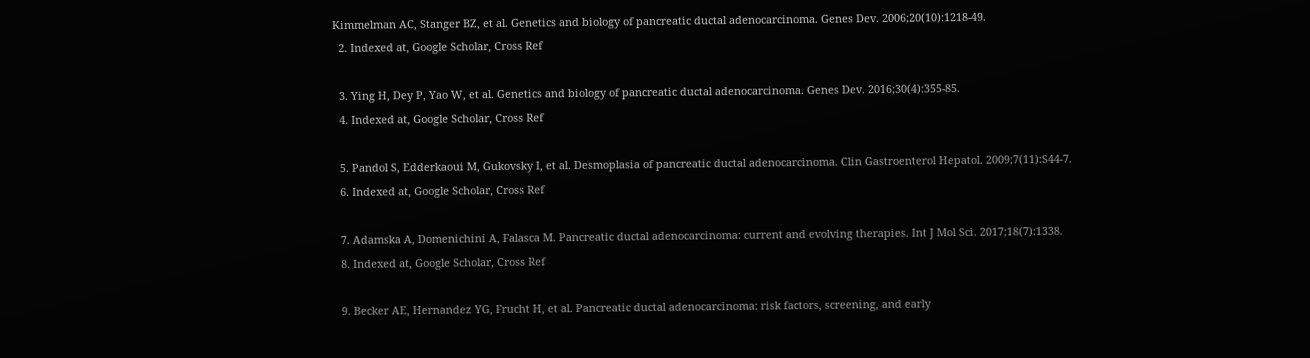Kimmelman AC, Stanger BZ, et al. Genetics and biology of pancreatic ductal adenocarcinoma. Genes Dev. 2006;20(10):1218-49.
  2. Indexed at, Google Scholar, Cross Ref

  3. Ying H, Dey P, Yao W, et al. Genetics and biology of pancreatic ductal adenocarcinoma. Genes Dev. 2016;30(4):355-85.
  4. Indexed at, Google Scholar, Cross Ref

  5. Pandol S, Edderkaoui M, Gukovsky I, et al. Desmoplasia of pancreatic ductal adenocarcinoma. Clin Gastroenterol Hepatol. 2009;7(11):S44-7.
  6. Indexed at, Google Scholar, Cross Ref

  7. Adamska A, Domenichini A, Falasca M. Pancreatic ductal adenocarcinoma: current and evolving therapies. Int J Mol Sci. 2017;18(7):1338.
  8. Indexed at, Google Scholar, Cross Ref

  9. Becker AE, Hernandez YG, Frucht H, et al. Pancreatic ductal adenocarcinoma: risk factors, screening, and early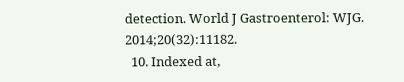detection. World J Gastroenterol: WJG. 2014;20(32):11182.
  10. Indexed at,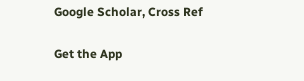Google Scholar, Cross Ref

Get the App